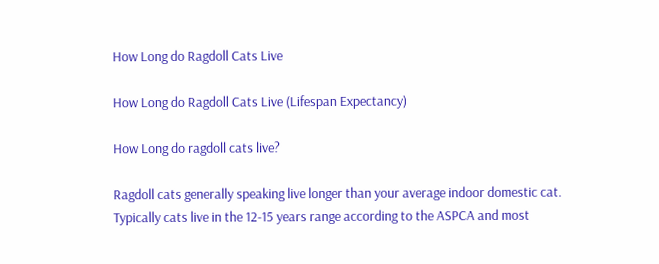How Long do Ragdoll Cats Live

How Long do Ragdoll Cats Live (Lifespan Expectancy)

How Long do ragdoll cats live?

Ragdoll cats generally speaking live longer than your average indoor domestic cat. Typically cats live in the 12-15 years range according to the ASPCA and most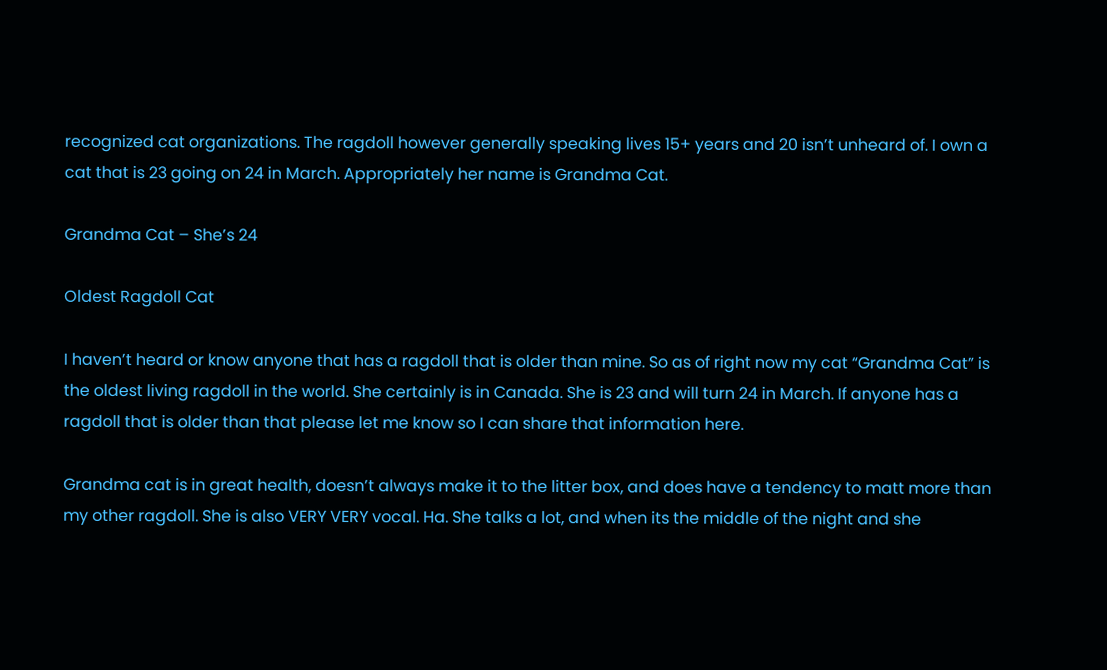recognized cat organizations. The ragdoll however generally speaking lives 15+ years and 20 isn’t unheard of. I own a cat that is 23 going on 24 in March. Appropriately her name is Grandma Cat.

Grandma Cat – She’s 24

Oldest Ragdoll Cat

I haven’t heard or know anyone that has a ragdoll that is older than mine. So as of right now my cat “Grandma Cat” is the oldest living ragdoll in the world. She certainly is in Canada. She is 23 and will turn 24 in March. If anyone has a ragdoll that is older than that please let me know so I can share that information here.

Grandma cat is in great health, doesn’t always make it to the litter box, and does have a tendency to matt more than my other ragdoll. She is also VERY VERY vocal. Ha. She talks a lot, and when its the middle of the night and she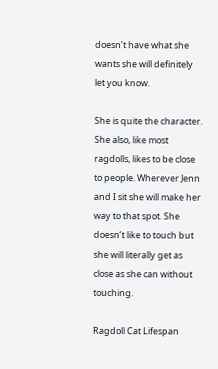doesn’t have what she wants she will definitely let you know.

She is quite the character. She also, like most ragdolls, likes to be close to people. Wherever Jenn and I sit she will make her way to that spot. She doesn’t like to touch but she will literally get as close as she can without touching.

Ragdoll Cat Lifespan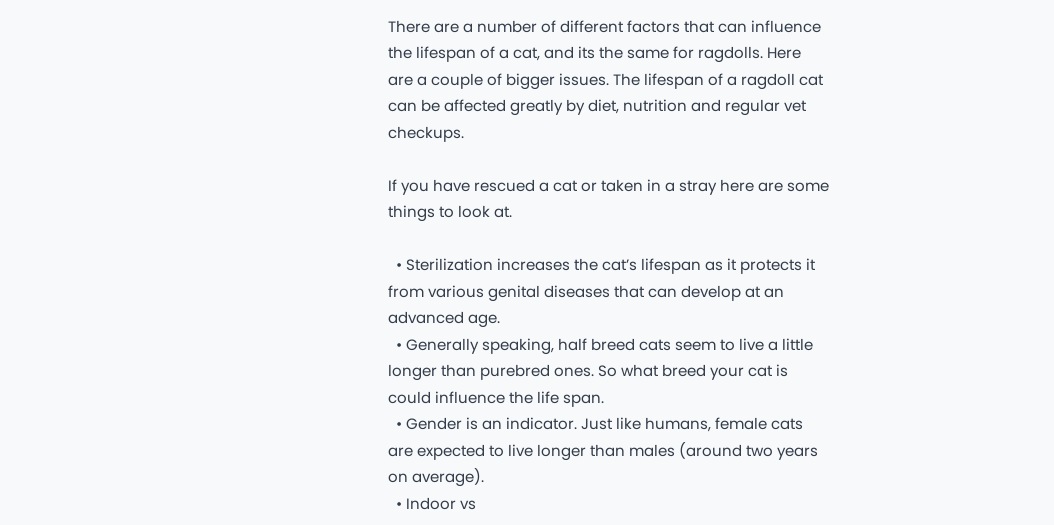There are a number of different factors that can influence the lifespan of a cat, and its the same for ragdolls. Here are a couple of bigger issues. The lifespan of a ragdoll cat can be affected greatly by diet, nutrition and regular vet checkups.

If you have rescued a cat or taken in a stray here are some things to look at.

  • Sterilization increases the cat’s lifespan as it protects it from various genital diseases that can develop at an advanced age.
  • Generally speaking, half breed cats seem to live a little longer than purebred ones. So what breed your cat is could influence the life span.
  • Gender is an indicator. Just like humans, female cats are expected to live longer than males (around two years on average).
  • Indoor vs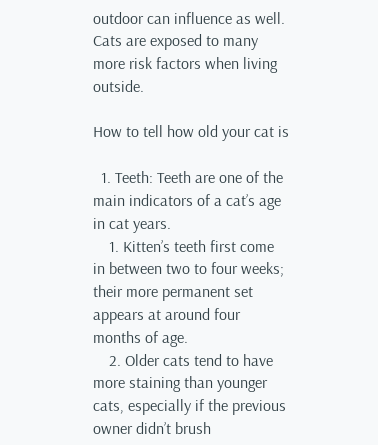outdoor can influence as well. Cats are exposed to many more risk factors when living outside.

How to tell how old your cat is

  1. Teeth: Teeth are one of the main indicators of a cat’s age in cat years.
    1. Kitten’s teeth first come in between two to four weeks; their more permanent set appears at around four months of age.
    2. Older cats tend to have more staining than younger cats, especially if the previous owner didn’t brush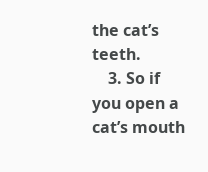the cat’s teeth.
    3. So if you open a cat’s mouth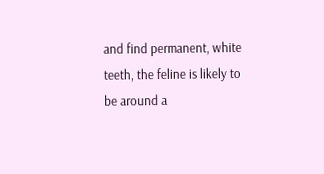and find permanent, white teeth, the feline is likely to be around a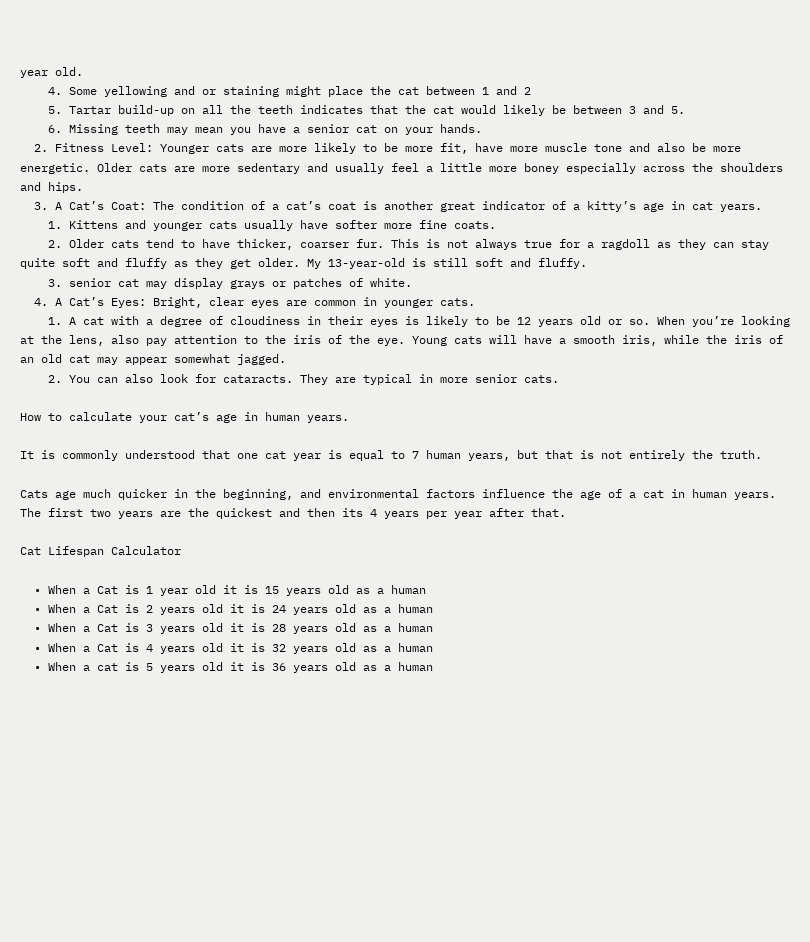year old.
    4. Some yellowing and or staining might place the cat between 1 and 2
    5. Tartar build-up on all the teeth indicates that the cat would likely be between 3 and 5.
    6. Missing teeth may mean you have a senior cat on your hands.
  2. Fitness Level: Younger cats are more likely to be more fit, have more muscle tone and also be more energetic. Older cats are more sedentary and usually feel a little more boney especially across the shoulders and hips.
  3. A Cat’s Coat: The condition of a cat’s coat is another great indicator of a kitty’s age in cat years.
    1. Kittens and younger cats usually have softer more fine coats.
    2. Older cats tend to have thicker, coarser fur. This is not always true for a ragdoll as they can stay quite soft and fluffy as they get older. My 13-year-old is still soft and fluffy.
    3. senior cat may display grays or patches of white.
  4. A Cat’s Eyes: Bright, clear eyes are common in younger cats.
    1. A cat with a degree of cloudiness in their eyes is likely to be 12 years old or so. When you’re looking at the lens, also pay attention to the iris of the eye. Young cats will have a smooth iris, while the iris of an old cat may appear somewhat jagged.
    2. You can also look for cataracts. They are typical in more senior cats.

How to calculate your cat’s age in human years.

It is commonly understood that one cat year is equal to 7 human years, but that is not entirely the truth.

Cats age much quicker in the beginning, and environmental factors influence the age of a cat in human years. The first two years are the quickest and then its 4 years per year after that.

Cat Lifespan Calculator

  • When a Cat is 1 year old it is 15 years old as a human
  • When a Cat is 2 years old it is 24 years old as a human
  • When a Cat is 3 years old it is 28 years old as a human
  • When a Cat is 4 years old it is 32 years old as a human
  • When a cat is 5 years old it is 36 years old as a human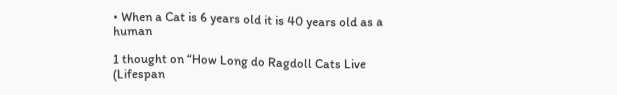• When a Cat is 6 years old it is 40 years old as a human

1 thought on “How Long do Ragdoll Cats Live (Lifespan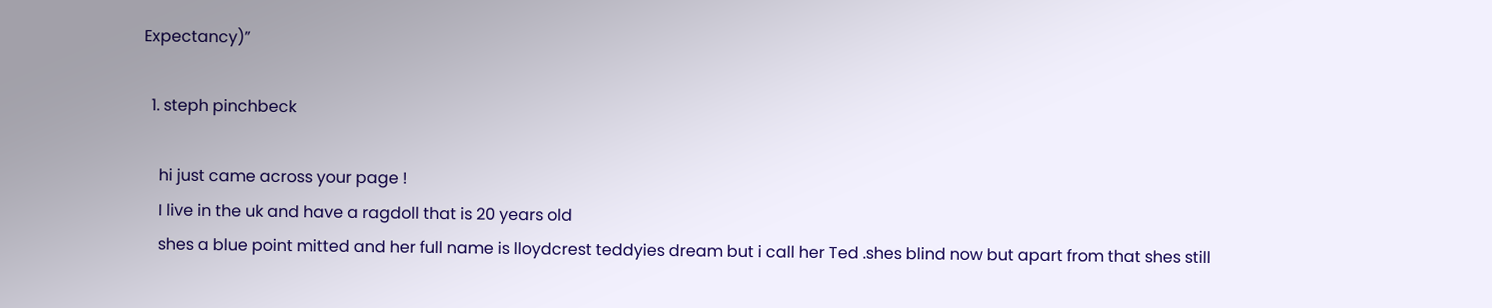Expectancy)”

  1. steph pinchbeck

    hi just came across your page !
    I live in the uk and have a ragdoll that is 20 years old
    shes a blue point mitted and her full name is lloydcrest teddyies dream but i call her Ted .shes blind now but apart from that shes still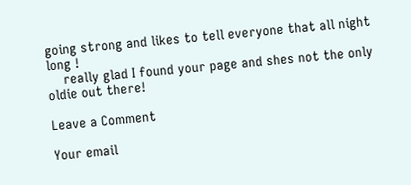going strong and likes to tell everyone that all night long !
    really glad I found your page and shes not the only oldie out there!

Leave a Comment

Your email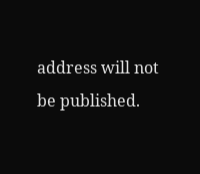address will not be published.